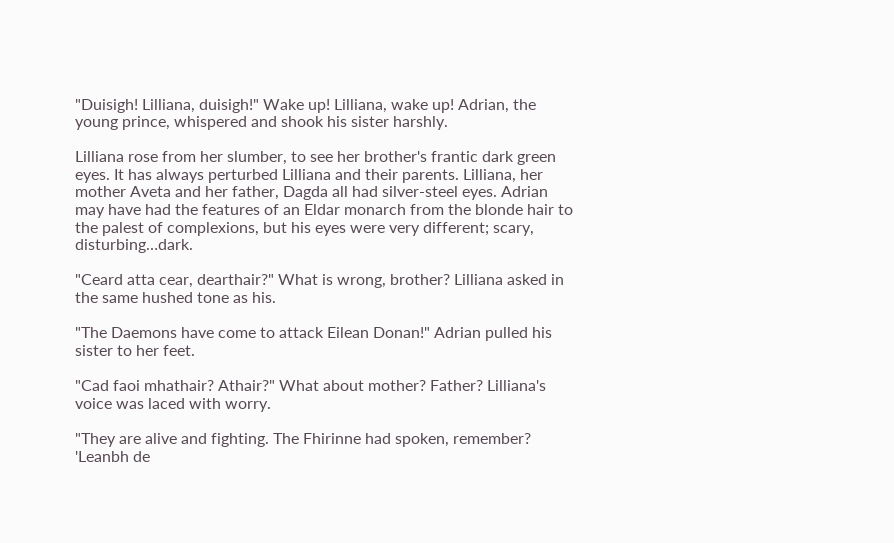"Duisigh! Lilliana, duisigh!" Wake up! Lilliana, wake up! Adrian, the young prince, whispered and shook his sister harshly.

Lilliana rose from her slumber, to see her brother's frantic dark green eyes. It has always perturbed Lilliana and their parents. Lilliana, her mother Aveta and her father, Dagda all had silver-steel eyes. Adrian may have had the features of an Eldar monarch from the blonde hair to the palest of complexions, but his eyes were very different; scary, disturbing…dark.

"Ceard atta cear, dearthair?" What is wrong, brother? Lilliana asked in the same hushed tone as his.

"The Daemons have come to attack Eilean Donan!" Adrian pulled his sister to her feet.

"Cad faoi mhathair? Athair?" What about mother? Father? Lilliana's voice was laced with worry.

"They are alive and fighting. The Fhirinne had spoken, remember? 'Leanbh de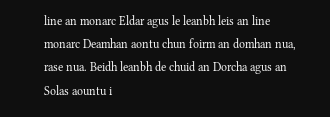line an monarc Eldar agus le leanbh leis an line monarc Deamhan aontu chun foirm an domhan nua, rase nua. Beidh leanbh de chuid an Dorcha agus an Solas aountu i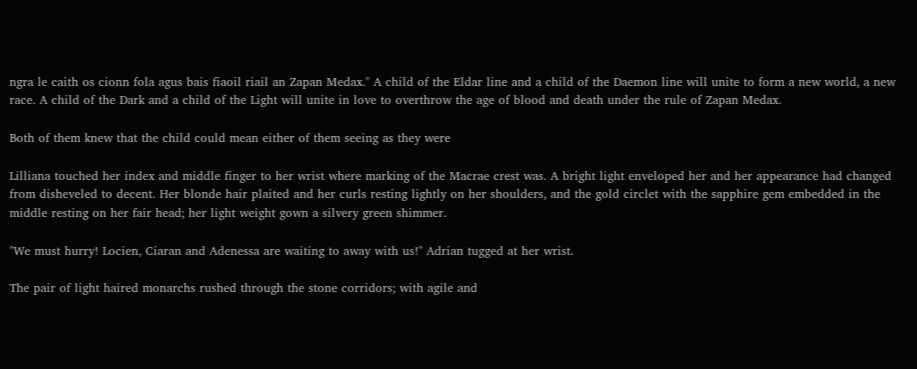ngra le caith os cionn fola agus bais fiaoil riail an Zapan Medax." A child of the Eldar line and a child of the Daemon line will unite to form a new world, a new race. A child of the Dark and a child of the Light will unite in love to overthrow the age of blood and death under the rule of Zapan Medax.

Both of them knew that the child could mean either of them seeing as they were

Lilliana touched her index and middle finger to her wrist where marking of the Macrae crest was. A bright light enveloped her and her appearance had changed from disheveled to decent. Her blonde hair plaited and her curls resting lightly on her shoulders, and the gold circlet with the sapphire gem embedded in the middle resting on her fair head; her light weight gown a silvery green shimmer.

"We must hurry! Locien, Ciaran and Adenessa are waiting to away with us!" Adrian tugged at her wrist.

The pair of light haired monarchs rushed through the stone corridors; with agile and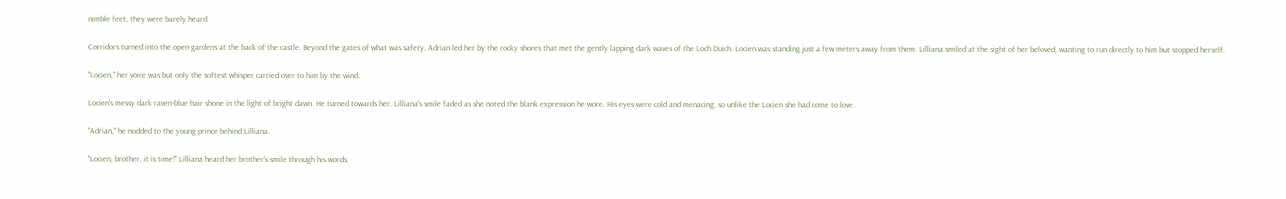nimble feet, they were barely heard.

Corridors turned into the open gardens at the back of the castle. Beyond the gates of what was safety, Adrian led her by the rocky shores that met the gently lapping dark waves of the Loch Duich. Locien was standing just a few meters away from them. Lilliana smiled at the sight of her beloved, wanting to run directly to him but stopped herself.

"Locien," her voice was but only the softest whisper carried over to him by the wind.

Locien's messy dark raven-blue hair shone in the light of bright dawn. He turned towards her. Lilliana's smile faded as she noted the blank expression he wore. His eyes were cold and menacing; so unlike the Locien she had come to love.

"Adrian," he nodded to the young prince behind Lilliana.

"Locien, brother, it is time!" Lilliana heard her brother's smile through his words.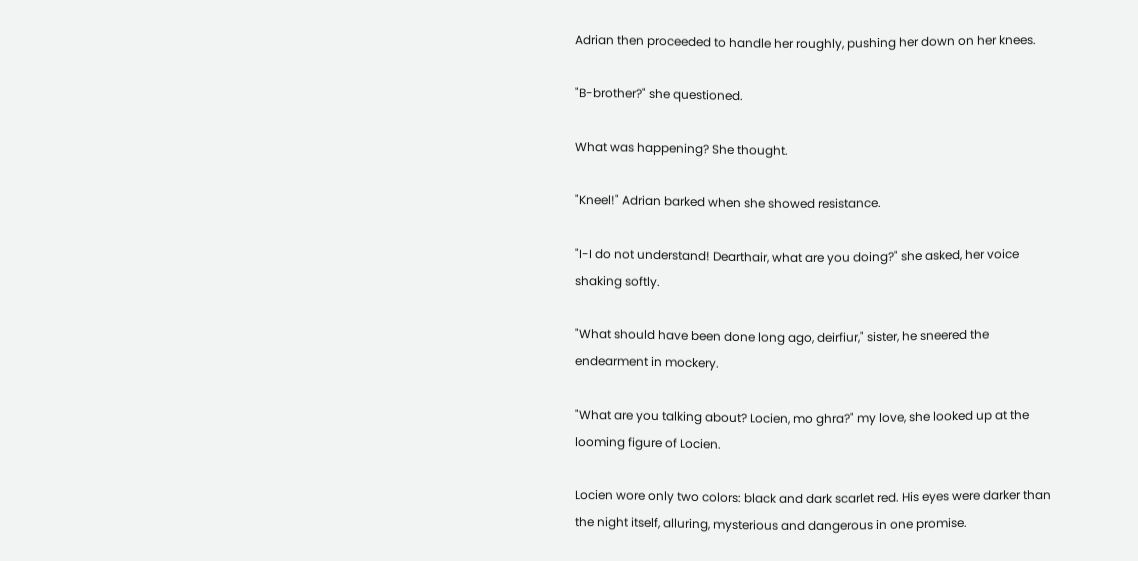Adrian then proceeded to handle her roughly, pushing her down on her knees.

"B-brother?" she questioned.

What was happening? She thought.

"Kneel!" Adrian barked when she showed resistance.

"I-I do not understand! Dearthair, what are you doing?" she asked, her voice shaking softly.

"What should have been done long ago, deirfiur," sister, he sneered the endearment in mockery.

"What are you talking about? Locien, mo ghra?" my love, she looked up at the looming figure of Locien.

Locien wore only two colors: black and dark scarlet red. His eyes were darker than the night itself, alluring, mysterious and dangerous in one promise.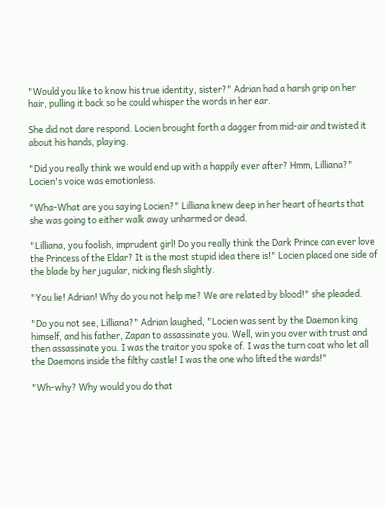"Would you like to know his true identity, sister?" Adrian had a harsh grip on her hair, pulling it back so he could whisper the words in her ear.

She did not dare respond. Locien brought forth a dagger from mid-air and twisted it about his hands, playing.

"Did you really think we would end up with a happily ever after? Hmm, Lilliana?" Locien's voice was emotionless.

"Wha-What are you saying Locien?" Lilliana knew deep in her heart of hearts that she was going to either walk away unharmed or dead.

"Lilliana, you foolish, imprudent girl! Do you really think the Dark Prince can ever love the Princess of the Eldar? It is the most stupid idea there is!" Locien placed one side of the blade by her jugular, nicking flesh slightly.

"You lie! Adrian! Why do you not help me? We are related by blood!" she pleaded.

"Do you not see, Lilliana?" Adrian laughed, "Locien was sent by the Daemon king himself, and his father, Zapan to assassinate you. Well, win you over with trust and then assassinate you. I was the traitor you spoke of. I was the turn coat who let all the Daemons inside the filthy castle! I was the one who lifted the wards!"

"Wh-why? Why would you do that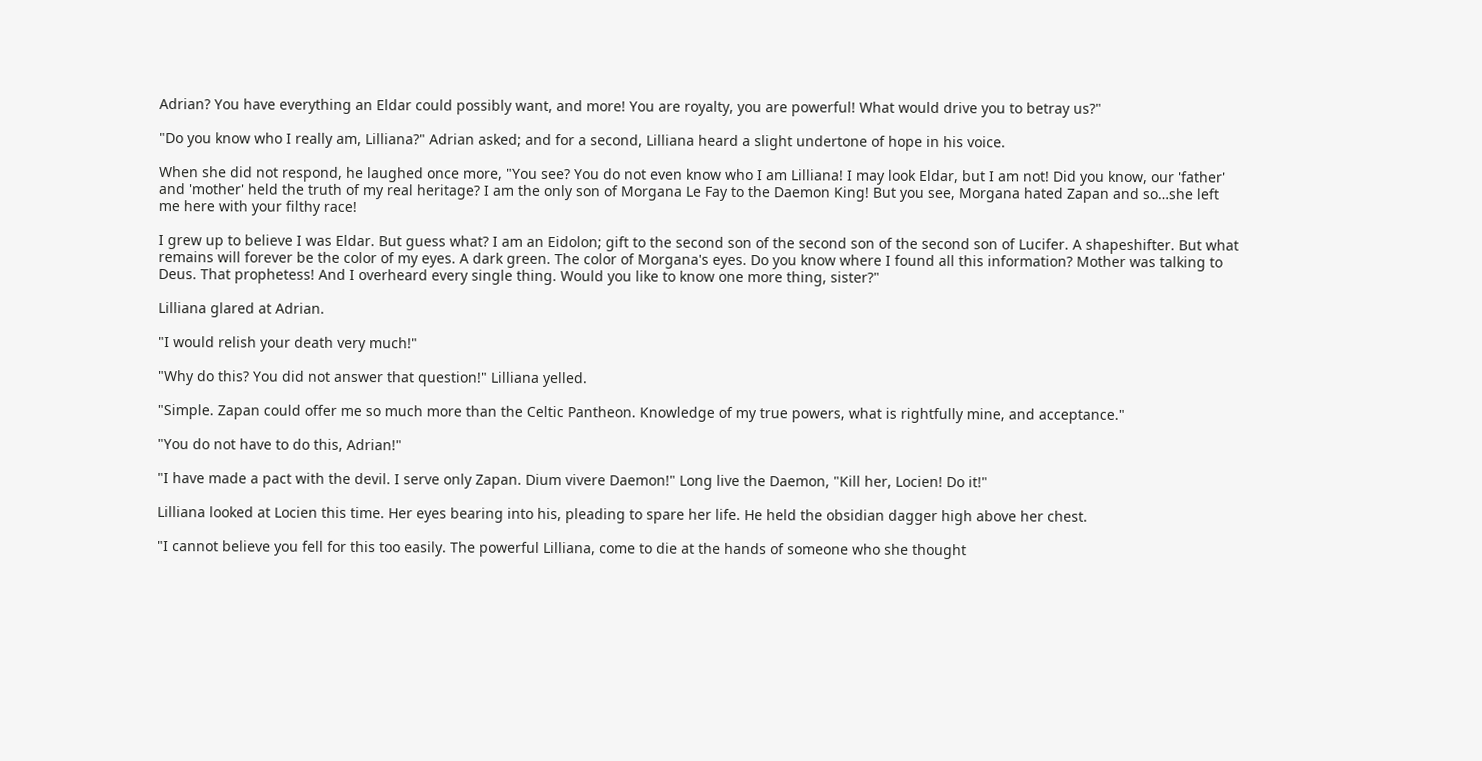Adrian? You have everything an Eldar could possibly want, and more! You are royalty, you are powerful! What would drive you to betray us?"

"Do you know who I really am, Lilliana?" Adrian asked; and for a second, Lilliana heard a slight undertone of hope in his voice.

When she did not respond, he laughed once more, "You see? You do not even know who I am Lilliana! I may look Eldar, but I am not! Did you know, our 'father' and 'mother' held the truth of my real heritage? I am the only son of Morgana Le Fay to the Daemon King! But you see, Morgana hated Zapan and so…she left me here with your filthy race!

I grew up to believe I was Eldar. But guess what? I am an Eidolon; gift to the second son of the second son of the second son of Lucifer. A shapeshifter. But what remains will forever be the color of my eyes. A dark green. The color of Morgana's eyes. Do you know where I found all this information? Mother was talking to Deus. That prophetess! And I overheard every single thing. Would you like to know one more thing, sister?"

Lilliana glared at Adrian.

"I would relish your death very much!"

"Why do this? You did not answer that question!" Lilliana yelled.

"Simple. Zapan could offer me so much more than the Celtic Pantheon. Knowledge of my true powers, what is rightfully mine, and acceptance."

"You do not have to do this, Adrian!"

"I have made a pact with the devil. I serve only Zapan. Dium vivere Daemon!" Long live the Daemon, "Kill her, Locien! Do it!"

Lilliana looked at Locien this time. Her eyes bearing into his, pleading to spare her life. He held the obsidian dagger high above her chest.

"I cannot believe you fell for this too easily. The powerful Lilliana, come to die at the hands of someone who she thought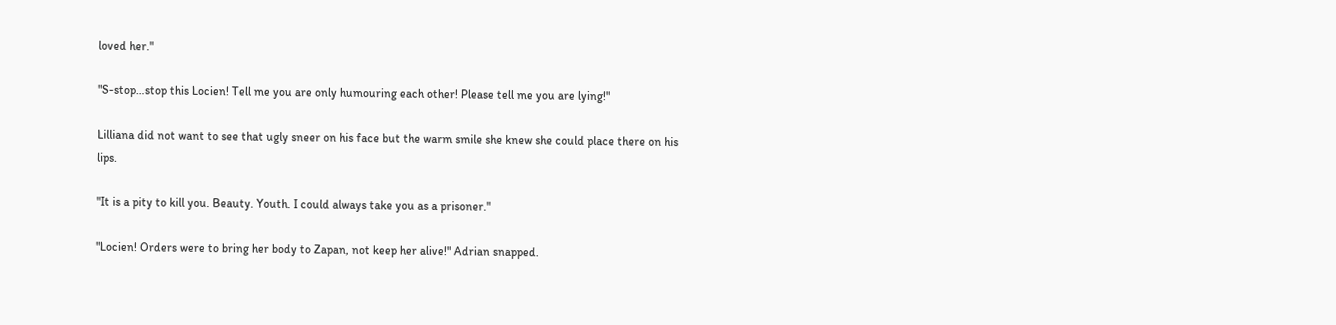loved her."

"S-stop…stop this Locien! Tell me you are only humouring each other! Please tell me you are lying!"

Lilliana did not want to see that ugly sneer on his face but the warm smile she knew she could place there on his lips.

"It is a pity to kill you. Beauty. Youth. I could always take you as a prisoner."

"Locien! Orders were to bring her body to Zapan, not keep her alive!" Adrian snapped.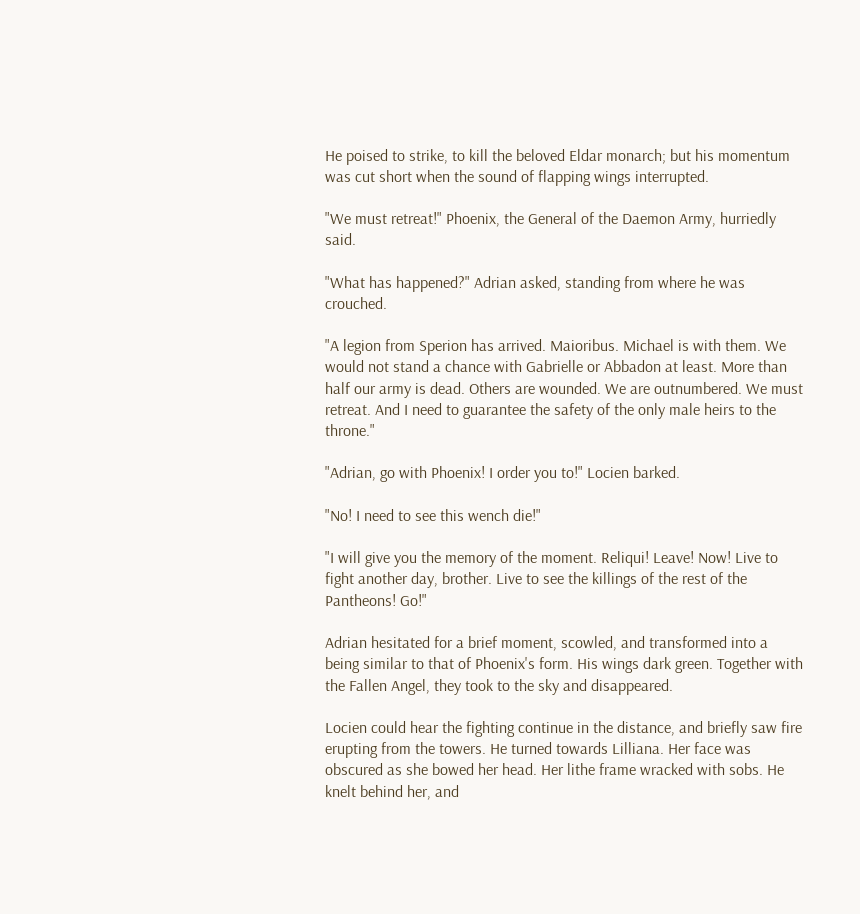He poised to strike, to kill the beloved Eldar monarch; but his momentum was cut short when the sound of flapping wings interrupted.

"We must retreat!" Phoenix, the General of the Daemon Army, hurriedly said.

"What has happened?" Adrian asked, standing from where he was crouched.

"A legion from Sperion has arrived. Maioribus. Michael is with them. We would not stand a chance with Gabrielle or Abbadon at least. More than half our army is dead. Others are wounded. We are outnumbered. We must retreat. And I need to guarantee the safety of the only male heirs to the throne."

"Adrian, go with Phoenix! I order you to!" Locien barked.

"No! I need to see this wench die!"

"I will give you the memory of the moment. Reliqui! Leave! Now! Live to fight another day, brother. Live to see the killings of the rest of the Pantheons! Go!"

Adrian hesitated for a brief moment, scowled, and transformed into a being similar to that of Phoenix's form. His wings dark green. Together with the Fallen Angel, they took to the sky and disappeared.

Locien could hear the fighting continue in the distance, and briefly saw fire erupting from the towers. He turned towards Lilliana. Her face was obscured as she bowed her head. Her lithe frame wracked with sobs. He knelt behind her, and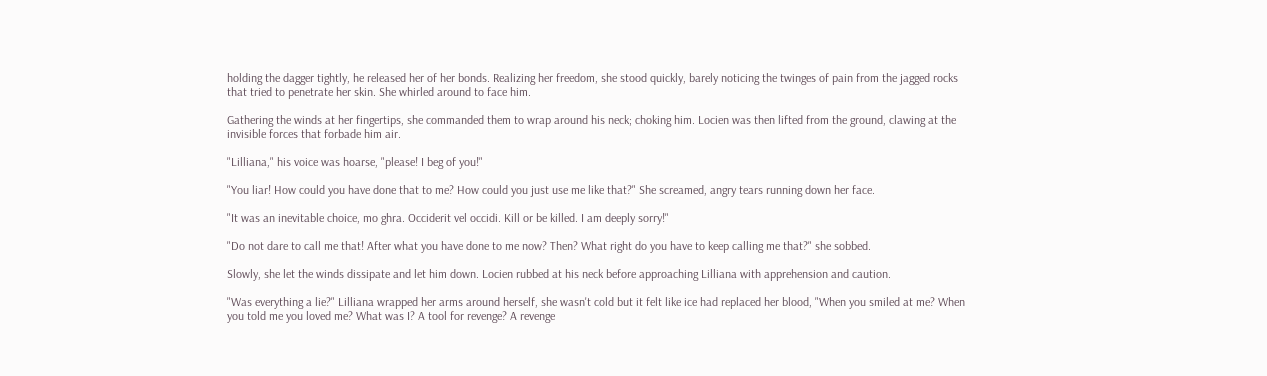holding the dagger tightly, he released her of her bonds. Realizing her freedom, she stood quickly, barely noticing the twinges of pain from the jagged rocks that tried to penetrate her skin. She whirled around to face him.

Gathering the winds at her fingertips, she commanded them to wrap around his neck; choking him. Locien was then lifted from the ground, clawing at the invisible forces that forbade him air.

"Lilliana," his voice was hoarse, "please! I beg of you!"

"You liar! How could you have done that to me? How could you just use me like that?" She screamed, angry tears running down her face.

"It was an inevitable choice, mo ghra. Occiderit vel occidi. Kill or be killed. I am deeply sorry!"

"Do not dare to call me that! After what you have done to me now? Then? What right do you have to keep calling me that?" she sobbed.

Slowly, she let the winds dissipate and let him down. Locien rubbed at his neck before approaching Lilliana with apprehension and caution.

"Was everything a lie?" Lilliana wrapped her arms around herself, she wasn't cold but it felt like ice had replaced her blood, "When you smiled at me? When you told me you loved me? What was I? A tool for revenge? A revenge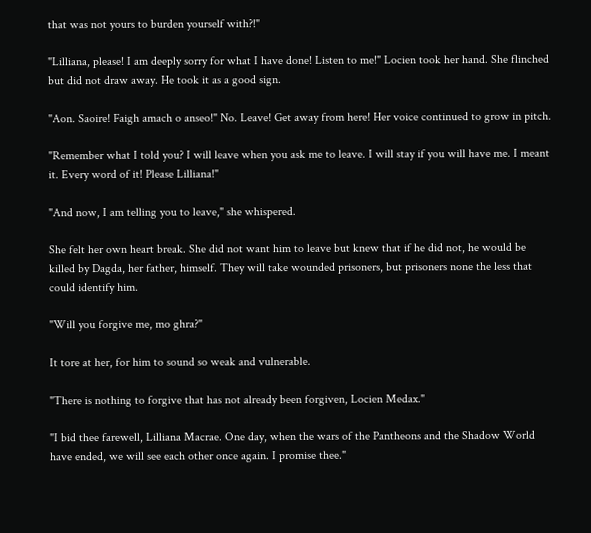that was not yours to burden yourself with?!"

"Lilliana, please! I am deeply sorry for what I have done! Listen to me!" Locien took her hand. She flinched but did not draw away. He took it as a good sign.

"Aon. Saoire! Faigh amach o anseo!" No. Leave! Get away from here! Her voice continued to grow in pitch.

"Remember what I told you? I will leave when you ask me to leave. I will stay if you will have me. I meant it. Every word of it! Please Lilliana!"

"And now, I am telling you to leave," she whispered.

She felt her own heart break. She did not want him to leave but knew that if he did not, he would be killed by Dagda, her father, himself. They will take wounded prisoners, but prisoners none the less that could identify him.

"Will you forgive me, mo ghra?"

It tore at her, for him to sound so weak and vulnerable.

"There is nothing to forgive that has not already been forgiven, Locien Medax."

"I bid thee farewell, Lilliana Macrae. One day, when the wars of the Pantheons and the Shadow World have ended, we will see each other once again. I promise thee."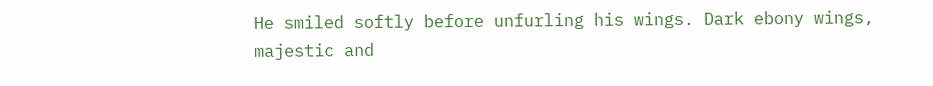He smiled softly before unfurling his wings. Dark ebony wings, majestic and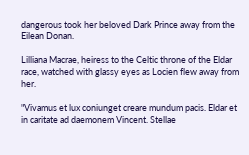dangerous took her beloved Dark Prince away from the Eilean Donan.

Lilliana Macrae, heiress to the Celtic throne of the Eldar race, watched with glassy eyes as Locien flew away from her.

"Vivamus et lux coniunget creare mundum pacis. Eldar et in caritate ad daemonem Vincent. Stellae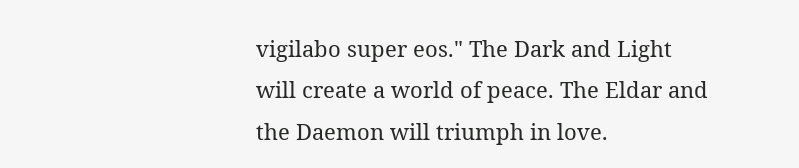vigilabo super eos." The Dark and Light will create a world of peace. The Eldar and the Daemon will triumph in love.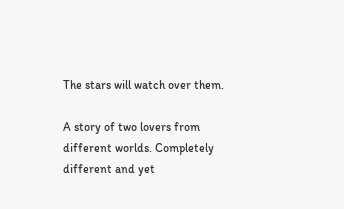The stars will watch over them.

A story of two lovers from different worlds. Completely different and yet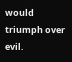would triumph over evil.